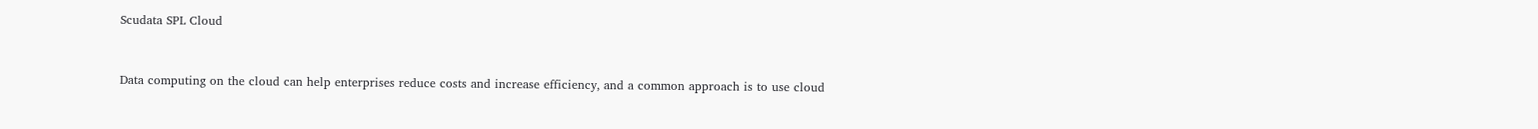Scudata SPL Cloud


Data computing on the cloud can help enterprises reduce costs and increase efficiency, and a common approach is to use cloud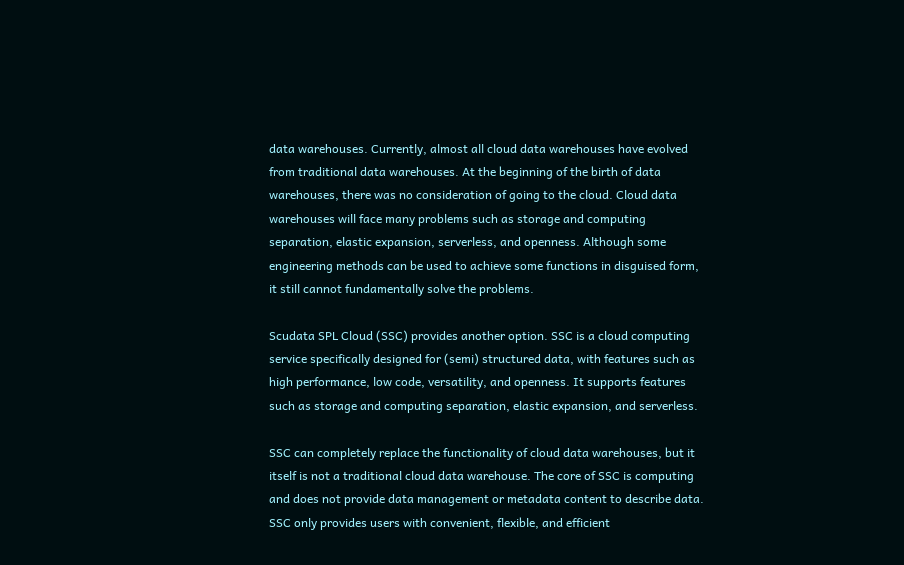data warehouses. Currently, almost all cloud data warehouses have evolved from traditional data warehouses. At the beginning of the birth of data warehouses, there was no consideration of going to the cloud. Cloud data warehouses will face many problems such as storage and computing separation, elastic expansion, serverless, and openness. Although some engineering methods can be used to achieve some functions in disguised form, it still cannot fundamentally solve the problems.

Scudata SPL Cloud (SSC) provides another option. SSC is a cloud computing service specifically designed for (semi) structured data, with features such as high performance, low code, versatility, and openness. It supports features such as storage and computing separation, elastic expansion, and serverless.

SSC can completely replace the functionality of cloud data warehouses, but it itself is not a traditional cloud data warehouse. The core of SSC is computing and does not provide data management or metadata content to describe data. SSC only provides users with convenient, flexible, and efficient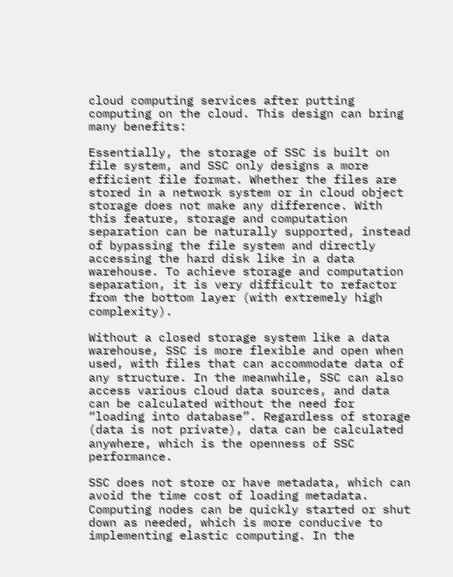cloud computing services after putting computing on the cloud. This design can bring many benefits:

Essentially, the storage of SSC is built on file system, and SSC only designs a more efficient file format. Whether the files are stored in a network system or in cloud object storage does not make any difference. With this feature, storage and computation separation can be naturally supported, instead of bypassing the file system and directly accessing the hard disk like in a data warehouse. To achieve storage and computation separation, it is very difficult to refactor from the bottom layer (with extremely high complexity).

Without a closed storage system like a data warehouse, SSC is more flexible and open when used, with files that can accommodate data of any structure. In the meanwhile, SSC can also access various cloud data sources, and data can be calculated without the need for “loading into database”. Regardless of storage (data is not private), data can be calculated anywhere, which is the openness of SSC performance.

SSC does not store or have metadata, which can avoid the time cost of loading metadata. Computing nodes can be quickly started or shut down as needed, which is more conducive to implementing elastic computing. In the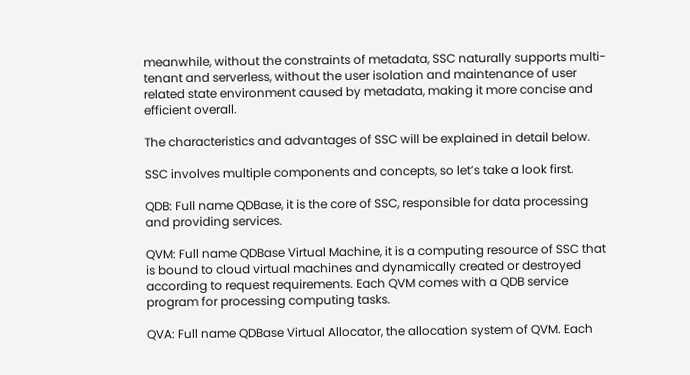meanwhile, without the constraints of metadata, SSC naturally supports multi-tenant and serverless, without the user isolation and maintenance of user related state environment caused by metadata, making it more concise and efficient overall.

The characteristics and advantages of SSC will be explained in detail below.

SSC involves multiple components and concepts, so let’s take a look first.

QDB: Full name QDBase, it is the core of SSC, responsible for data processing and providing services.

QVM: Full name QDBase Virtual Machine, it is a computing resource of SSC that is bound to cloud virtual machines and dynamically created or destroyed according to request requirements. Each QVM comes with a QDB service program for processing computing tasks.

QVA: Full name QDBase Virtual Allocator, the allocation system of QVM. Each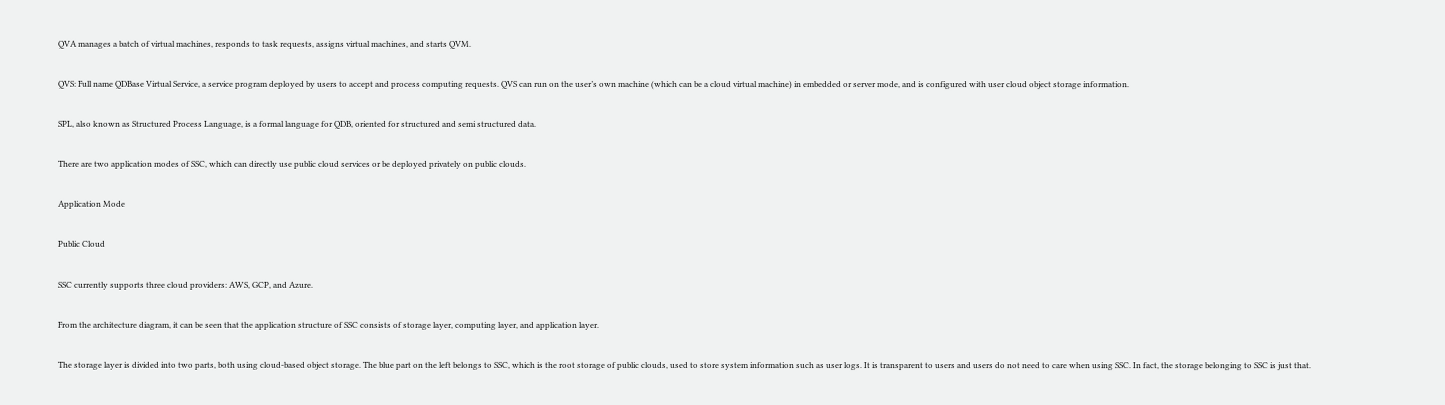QVA manages a batch of virtual machines, responds to task requests, assigns virtual machines, and starts QVM.

QVS: Full name QDBase Virtual Service, a service program deployed by users to accept and process computing requests. QVS can run on the user’s own machine (which can be a cloud virtual machine) in embedded or server mode, and is configured with user cloud object storage information.

SPL, also known as Structured Process Language, is a formal language for QDB, oriented for structured and semi structured data.

There are two application modes of SSC, which can directly use public cloud services or be deployed privately on public clouds.

Application Mode

Public Cloud

SSC currently supports three cloud providers: AWS, GCP, and Azure.

From the architecture diagram, it can be seen that the application structure of SSC consists of storage layer, computing layer, and application layer.

The storage layer is divided into two parts, both using cloud-based object storage. The blue part on the left belongs to SSC, which is the root storage of public clouds, used to store system information such as user logs. It is transparent to users and users do not need to care when using SSC. In fact, the storage belonging to SSC is just that.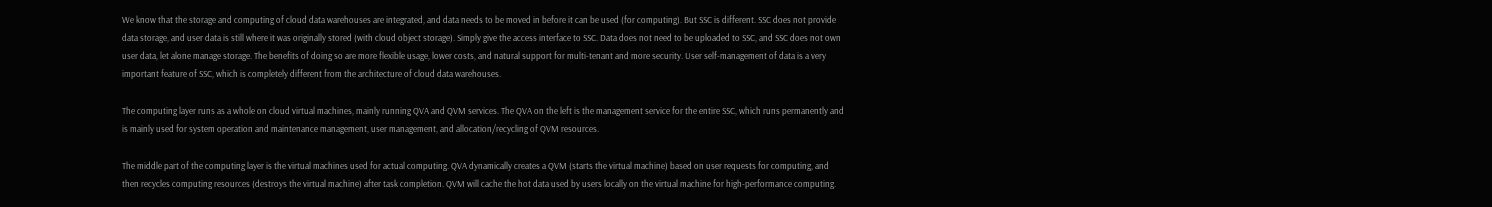We know that the storage and computing of cloud data warehouses are integrated, and data needs to be moved in before it can be used (for computing). But SSC is different. SSC does not provide data storage, and user data is still where it was originally stored (with cloud object storage). Simply give the access interface to SSC. Data does not need to be uploaded to SSC, and SSC does not own user data, let alone manage storage. The benefits of doing so are more flexible usage, lower costs, and natural support for multi-tenant and more security. User self-management of data is a very important feature of SSC, which is completely different from the architecture of cloud data warehouses.

The computing layer runs as a whole on cloud virtual machines, mainly running QVA and QVM services. The QVA on the left is the management service for the entire SSC, which runs permanently and is mainly used for system operation and maintenance management, user management, and allocation/recycling of QVM resources.

The middle part of the computing layer is the virtual machines used for actual computing. QVA dynamically creates a QVM (starts the virtual machine) based on user requests for computing, and then recycles computing resources (destroys the virtual machine) after task completion. QVM will cache the hot data used by users locally on the virtual machine for high-performance computing.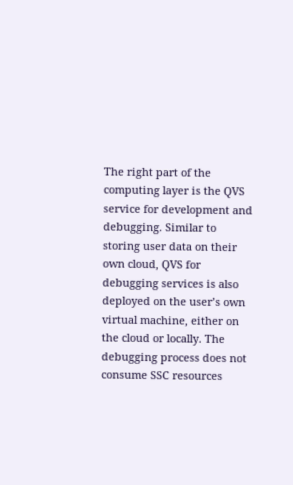The right part of the computing layer is the QVS service for development and debugging. Similar to storing user data on their own cloud, QVS for debugging services is also deployed on the user’s own virtual machine, either on the cloud or locally. The debugging process does not consume SSC resources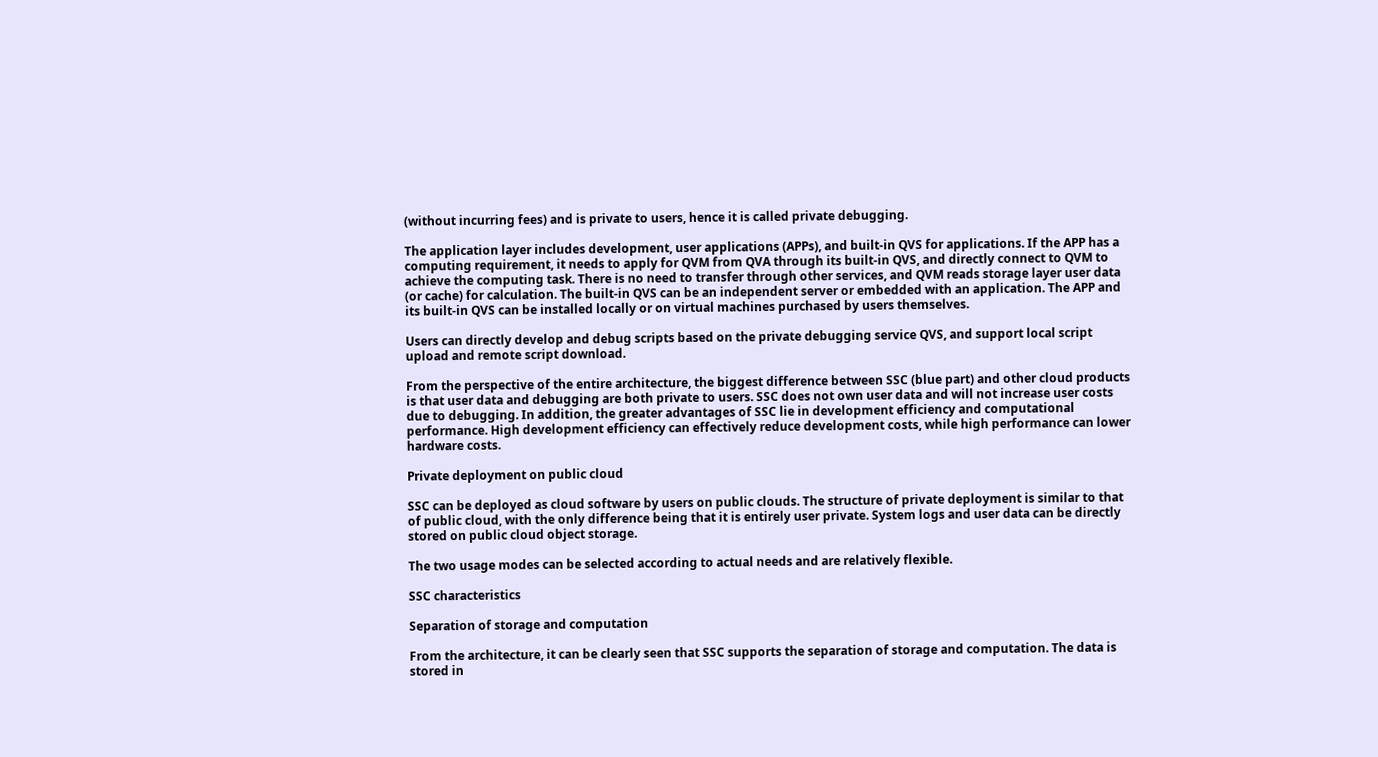(without incurring fees) and is private to users, hence it is called private debugging.

The application layer includes development, user applications (APPs), and built-in QVS for applications. If the APP has a computing requirement, it needs to apply for QVM from QVA through its built-in QVS, and directly connect to QVM to achieve the computing task. There is no need to transfer through other services, and QVM reads storage layer user data (or cache) for calculation. The built-in QVS can be an independent server or embedded with an application. The APP and its built-in QVS can be installed locally or on virtual machines purchased by users themselves.

Users can directly develop and debug scripts based on the private debugging service QVS, and support local script upload and remote script download.

From the perspective of the entire architecture, the biggest difference between SSC (blue part) and other cloud products is that user data and debugging are both private to users. SSC does not own user data and will not increase user costs due to debugging. In addition, the greater advantages of SSC lie in development efficiency and computational performance. High development efficiency can effectively reduce development costs, while high performance can lower hardware costs.

Private deployment on public cloud

SSC can be deployed as cloud software by users on public clouds. The structure of private deployment is similar to that of public cloud, with the only difference being that it is entirely user private. System logs and user data can be directly stored on public cloud object storage.

The two usage modes can be selected according to actual needs and are relatively flexible.

SSC characteristics

Separation of storage and computation

From the architecture, it can be clearly seen that SSC supports the separation of storage and computation. The data is stored in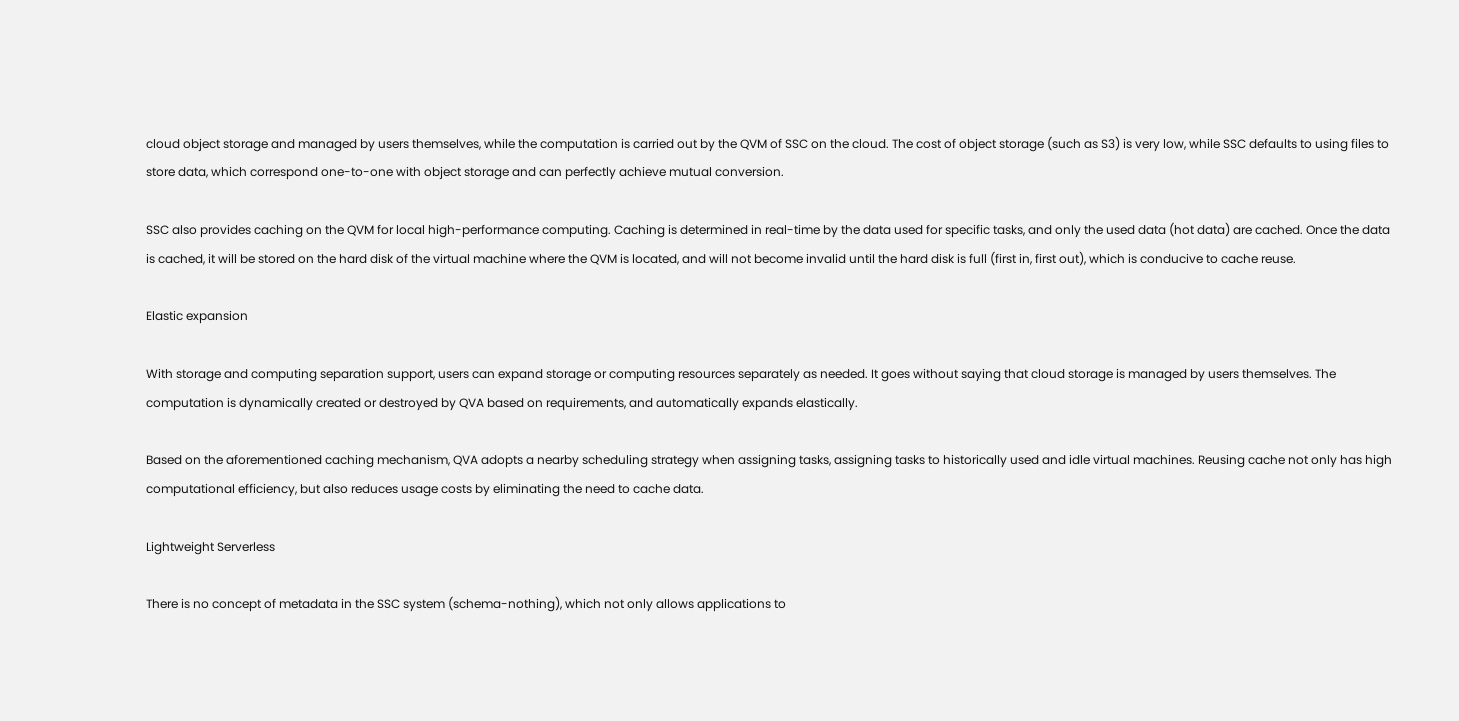cloud object storage and managed by users themselves, while the computation is carried out by the QVM of SSC on the cloud. The cost of object storage (such as S3) is very low, while SSC defaults to using files to store data, which correspond one-to-one with object storage and can perfectly achieve mutual conversion.

SSC also provides caching on the QVM for local high-performance computing. Caching is determined in real-time by the data used for specific tasks, and only the used data (hot data) are cached. Once the data is cached, it will be stored on the hard disk of the virtual machine where the QVM is located, and will not become invalid until the hard disk is full (first in, first out), which is conducive to cache reuse.

Elastic expansion

With storage and computing separation support, users can expand storage or computing resources separately as needed. It goes without saying that cloud storage is managed by users themselves. The computation is dynamically created or destroyed by QVA based on requirements, and automatically expands elastically.

Based on the aforementioned caching mechanism, QVA adopts a nearby scheduling strategy when assigning tasks, assigning tasks to historically used and idle virtual machines. Reusing cache not only has high computational efficiency, but also reduces usage costs by eliminating the need to cache data.

Lightweight Serverless

There is no concept of metadata in the SSC system (schema-nothing), which not only allows applications to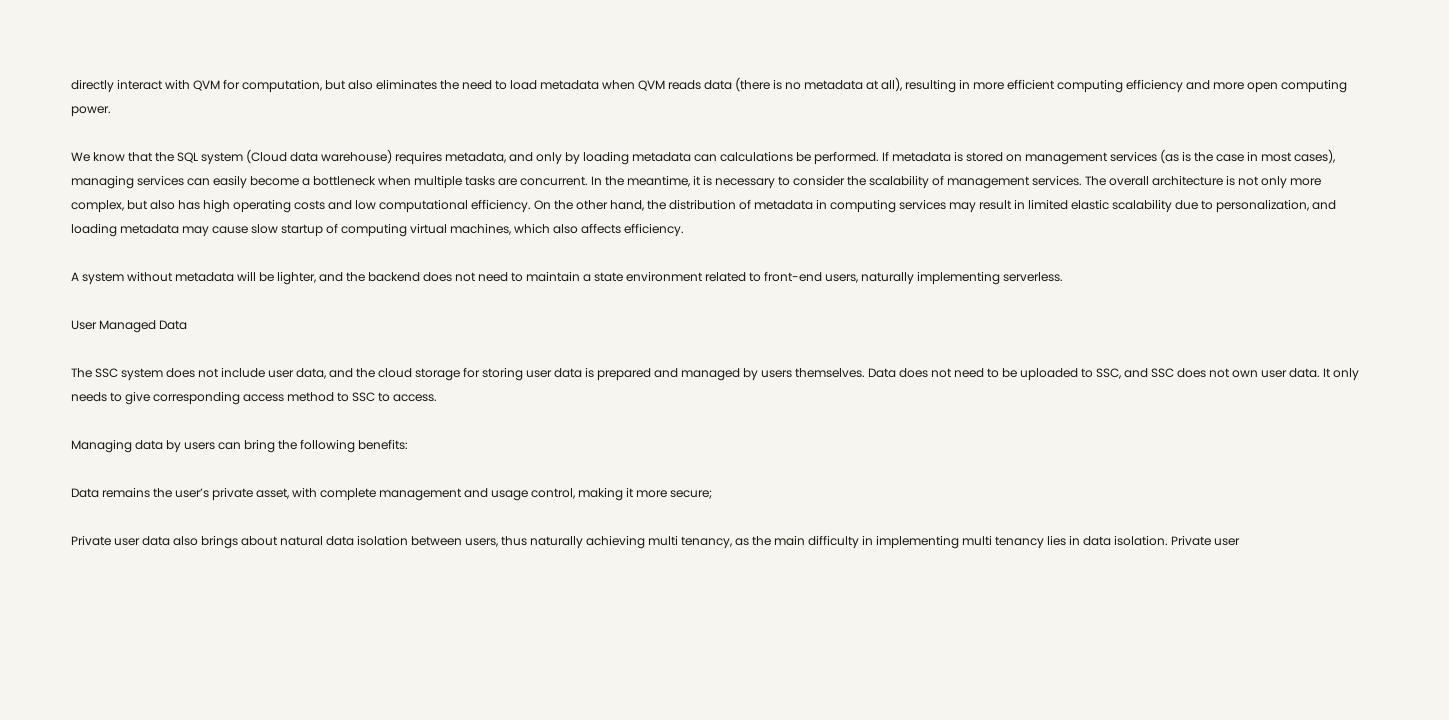directly interact with QVM for computation, but also eliminates the need to load metadata when QVM reads data (there is no metadata at all), resulting in more efficient computing efficiency and more open computing power.

We know that the SQL system (Cloud data warehouse) requires metadata, and only by loading metadata can calculations be performed. If metadata is stored on management services (as is the case in most cases), managing services can easily become a bottleneck when multiple tasks are concurrent. In the meantime, it is necessary to consider the scalability of management services. The overall architecture is not only more complex, but also has high operating costs and low computational efficiency. On the other hand, the distribution of metadata in computing services may result in limited elastic scalability due to personalization, and loading metadata may cause slow startup of computing virtual machines, which also affects efficiency.

A system without metadata will be lighter, and the backend does not need to maintain a state environment related to front-end users, naturally implementing serverless.

User Managed Data

The SSC system does not include user data, and the cloud storage for storing user data is prepared and managed by users themselves. Data does not need to be uploaded to SSC, and SSC does not own user data. It only needs to give corresponding access method to SSC to access.

Managing data by users can bring the following benefits:

Data remains the user’s private asset, with complete management and usage control, making it more secure;

Private user data also brings about natural data isolation between users, thus naturally achieving multi tenancy, as the main difficulty in implementing multi tenancy lies in data isolation. Private user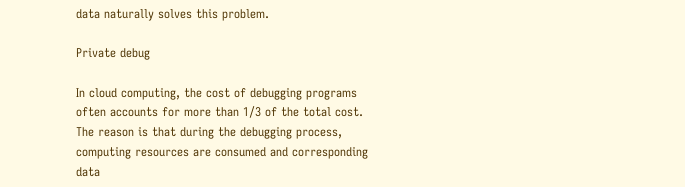data naturally solves this problem.

Private debug

In cloud computing, the cost of debugging programs often accounts for more than 1/3 of the total cost. The reason is that during the debugging process, computing resources are consumed and corresponding data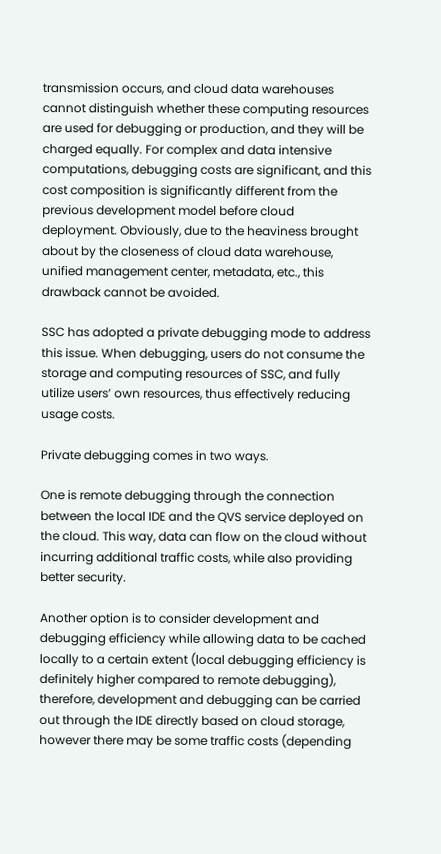transmission occurs, and cloud data warehouses cannot distinguish whether these computing resources are used for debugging or production, and they will be charged equally. For complex and data intensive computations, debugging costs are significant, and this cost composition is significantly different from the previous development model before cloud deployment. Obviously, due to the heaviness brought about by the closeness of cloud data warehouse, unified management center, metadata, etc., this drawback cannot be avoided.

SSC has adopted a private debugging mode to address this issue. When debugging, users do not consume the storage and computing resources of SSC, and fully utilize users’ own resources, thus effectively reducing usage costs.

Private debugging comes in two ways.

One is remote debugging through the connection between the local IDE and the QVS service deployed on the cloud. This way, data can flow on the cloud without incurring additional traffic costs, while also providing better security.

Another option is to consider development and debugging efficiency while allowing data to be cached locally to a certain extent (local debugging efficiency is definitely higher compared to remote debugging), therefore, development and debugging can be carried out through the IDE directly based on cloud storage, however there may be some traffic costs (depending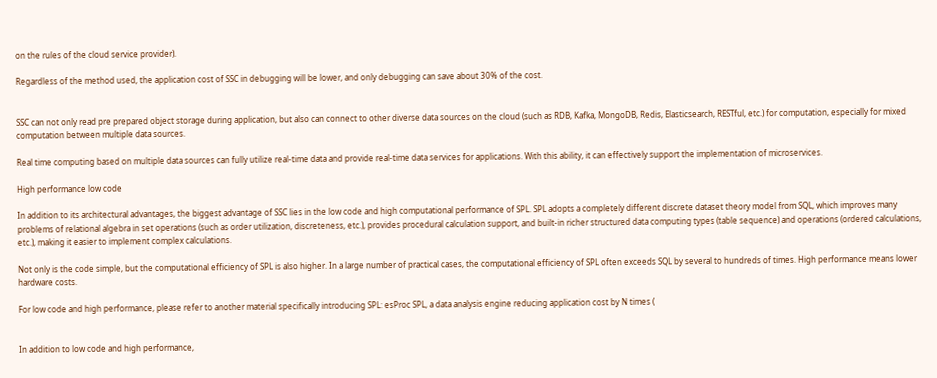on the rules of the cloud service provider).

Regardless of the method used, the application cost of SSC in debugging will be lower, and only debugging can save about 30% of the cost.


SSC can not only read pre prepared object storage during application, but also can connect to other diverse data sources on the cloud (such as RDB, Kafka, MongoDB, Redis, Elasticsearch, RESTful, etc.) for computation, especially for mixed computation between multiple data sources.

Real time computing based on multiple data sources can fully utilize real-time data and provide real-time data services for applications. With this ability, it can effectively support the implementation of microservices.

High performance low code

In addition to its architectural advantages, the biggest advantage of SSC lies in the low code and high computational performance of SPL. SPL adopts a completely different discrete dataset theory model from SQL, which improves many problems of relational algebra in set operations (such as order utilization, discreteness, etc.), provides procedural calculation support, and built-in richer structured data computing types (table sequence) and operations (ordered calculations, etc.), making it easier to implement complex calculations.

Not only is the code simple, but the computational efficiency of SPL is also higher. In a large number of practical cases, the computational efficiency of SPL often exceeds SQL by several to hundreds of times. High performance means lower hardware costs.

For low code and high performance, please refer to another material specifically introducing SPL: esProc SPL, a data analysis engine reducing application cost by N times (


In addition to low code and high performance,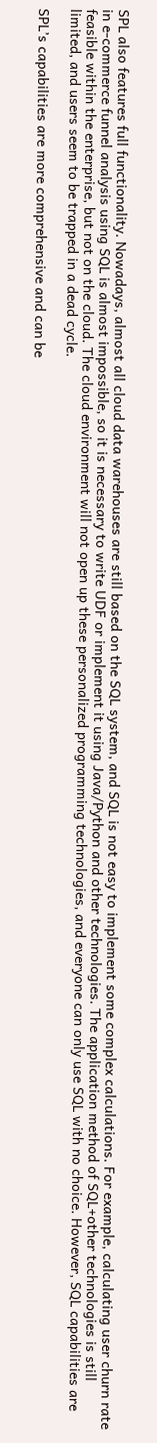SPL also features full functionality. Nowadays, almost all cloud data warehouses are still based on the SQL system, and SQL is not easy to implement some complex calculations. For example, calculating user churn rate in e-commerce funnel analysis using SQL is almost impossible, so it is necessary to write UDF or implement it using Java/Python and other technologies. The application method of SQL+other technologies is still feasible within the enterprise, but not on the cloud. The cloud environment will not open up these personalized programming technologies, and everyone can only use SQL with no choice. However, SQL capabilities are limited, and users seem to be trapped in a dead cycle.

SPL’s capabilities are more comprehensive and can be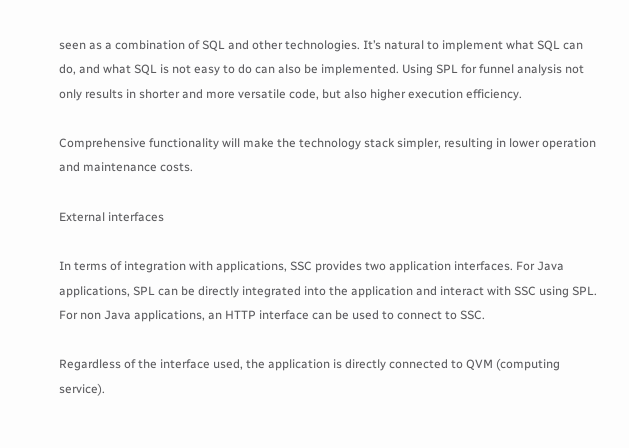seen as a combination of SQL and other technologies. It’s natural to implement what SQL can do, and what SQL is not easy to do can also be implemented. Using SPL for funnel analysis not only results in shorter and more versatile code, but also higher execution efficiency.

Comprehensive functionality will make the technology stack simpler, resulting in lower operation and maintenance costs.

External interfaces

In terms of integration with applications, SSC provides two application interfaces. For Java applications, SPL can be directly integrated into the application and interact with SSC using SPL. For non Java applications, an HTTP interface can be used to connect to SSC.

Regardless of the interface used, the application is directly connected to QVM (computing service).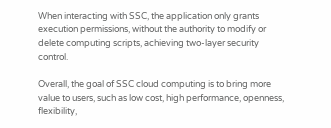When interacting with SSC, the application only grants execution permissions, without the authority to modify or delete computing scripts, achieving two-layer security control.

Overall, the goal of SSC cloud computing is to bring more value to users, such as low cost, high performance, openness, flexibility,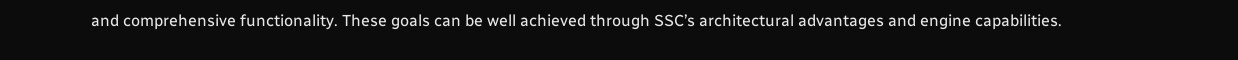and comprehensive functionality. These goals can be well achieved through SSC’s architectural advantages and engine capabilities.